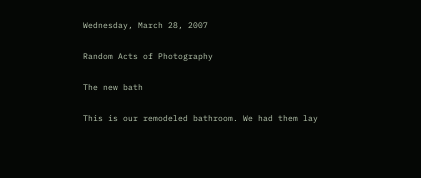Wednesday, March 28, 2007

Random Acts of Photography

The new bath

This is our remodeled bathroom. We had them lay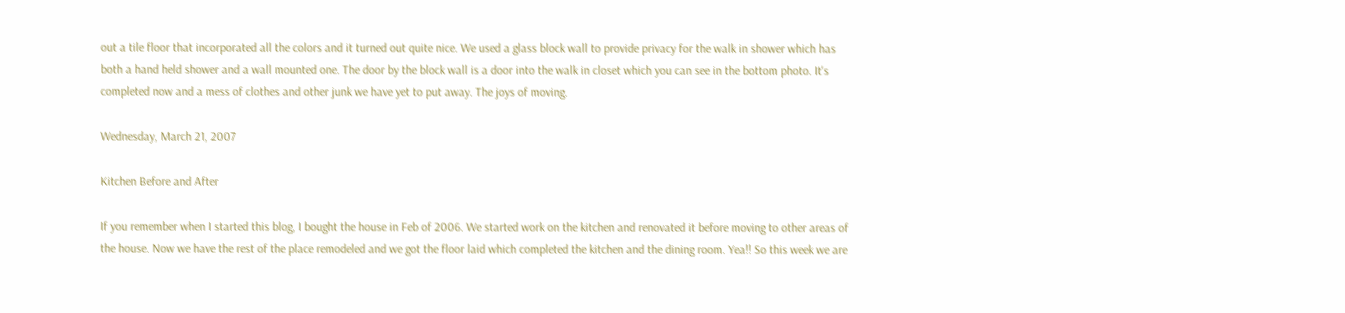out a tile floor that incorporated all the colors and it turned out quite nice. We used a glass block wall to provide privacy for the walk in shower which has both a hand held shower and a wall mounted one. The door by the block wall is a door into the walk in closet which you can see in the bottom photo. It's completed now and a mess of clothes and other junk we have yet to put away. The joys of moving.

Wednesday, March 21, 2007

Kitchen Before and After

If you remember when I started this blog, I bought the house in Feb of 2006. We started work on the kitchen and renovated it before moving to other areas of the house. Now we have the rest of the place remodeled and we got the floor laid which completed the kitchen and the dining room. Yea!! So this week we are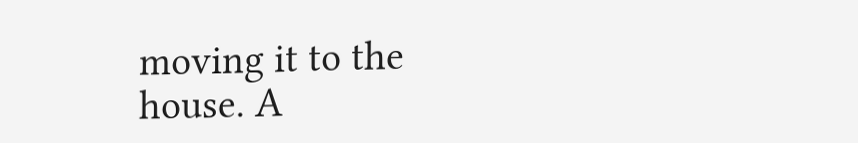moving it to the house. A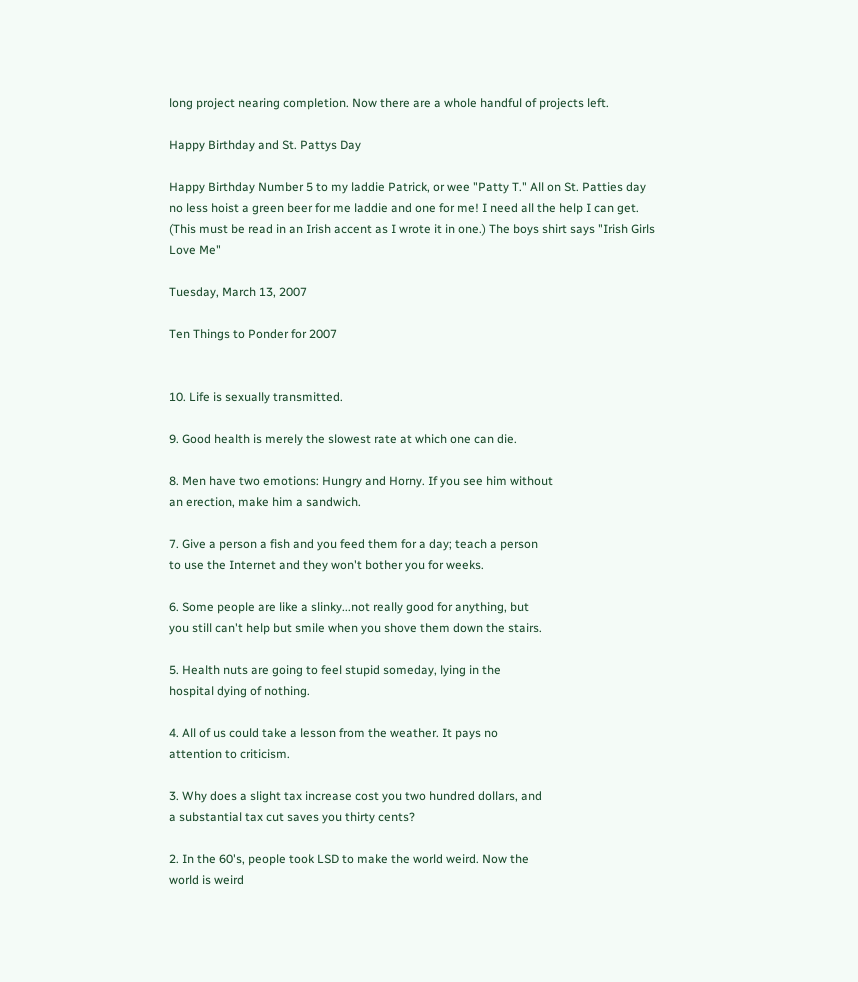long project nearing completion. Now there are a whole handful of projects left.

Happy Birthday and St. Pattys Day

Happy Birthday Number 5 to my laddie Patrick, or wee "Patty T." All on St. Patties day no less hoist a green beer for me laddie and one for me! I need all the help I can get. (This must be read in an Irish accent as I wrote it in one.) The boys shirt says "Irish Girls Love Me"

Tuesday, March 13, 2007

Ten Things to Ponder for 2007


10. Life is sexually transmitted.

9. Good health is merely the slowest rate at which one can die.

8. Men have two emotions: Hungry and Horny. If you see him without
an erection, make him a sandwich.

7. Give a person a fish and you feed them for a day; teach a person
to use the Internet and they won't bother you for weeks.

6. Some people are like a slinky...not really good for anything, but
you still can't help but smile when you shove them down the stairs.

5. Health nuts are going to feel stupid someday, lying in the
hospital dying of nothing.

4. All of us could take a lesson from the weather. It pays no
attention to criticism.

3. Why does a slight tax increase cost you two hundred dollars, and
a substantial tax cut saves you thirty cents?

2. In the 60's, people took LSD to make the world weird. Now the
world is weird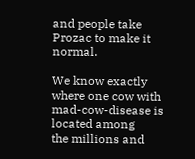and people take Prozac to make it normal.

We know exactly where one cow with mad-cow-disease is located among
the millions and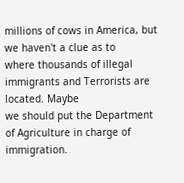millions of cows in America, but we haven't a clue as to
where thousands of illegal immigrants and Terrorists are located. Maybe
we should put the Department of Agriculture in charge of immigration.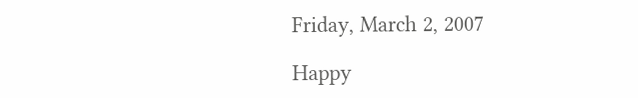Friday, March 2, 2007

Happy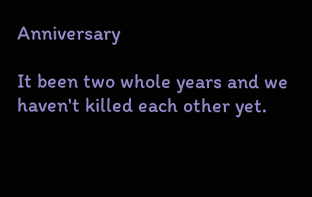Anniversary

It been two whole years and we haven't killed each other yet.